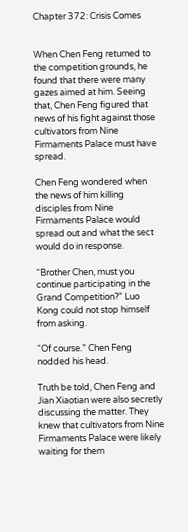Chapter 372: Crisis Comes


When Chen Feng returned to the competition grounds, he found that there were many gazes aimed at him. Seeing that, Chen Feng figured that news of his fight against those cultivators from Nine Firmaments Palace must have spread.

Chen Feng wondered when the news of him killing disciples from Nine Firmaments Palace would spread out and what the sect would do in response.

“Brother Chen, must you continue participating in the Grand Competition?” Luo Kong could not stop himself from asking.

“Of course.” Chen Feng nodded his head.

Truth be told, Chen Feng and Jian Xiaotian were also secretly discussing the matter. They knew that cultivators from Nine Firmaments Palace were likely waiting for them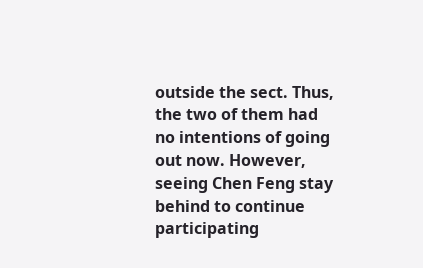outside the sect. Thus, the two of them had no intentions of going out now. However, seeing Chen Feng stay behind to continue participating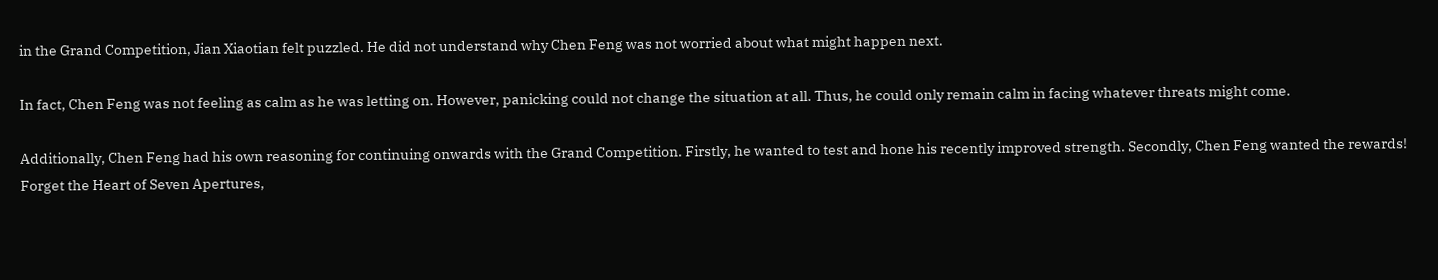in the Grand Competition, Jian Xiaotian felt puzzled. He did not understand why Chen Feng was not worried about what might happen next.

In fact, Chen Feng was not feeling as calm as he was letting on. However, panicking could not change the situation at all. Thus, he could only remain calm in facing whatever threats might come.

Additionally, Chen Feng had his own reasoning for continuing onwards with the Grand Competition. Firstly, he wanted to test and hone his recently improved strength. Secondly, Chen Feng wanted the rewards! Forget the Heart of Seven Apertures,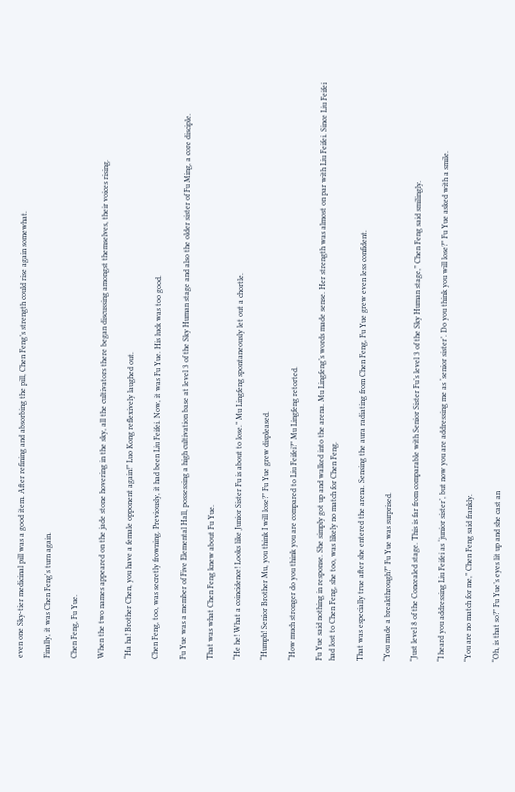even one Sky-tier medicinal pill was a good item. After refining and absorbing the pill, Chen Feng’s strength could rise again somewhat.

Finally, it was Chen Feng's turn again.

Chen Feng, Fu Yue.

When the two names appeared on the jade stone hovering in the sky, all the cultivators there began discussing amongst themselves, their voices rising.

“Ha ha! Brother Chen, you have a female opponent again!” Luo Kong reflexively laughed out.

Chen Feng, too, was secretly frowning. Previously, it had been Liu Feifei. Now, it was Fu Yue. His luck was too good.

Fu Yue was a member of Five Elemental Hall, possessing a high cultivation base at level 3 of the Sky Human stage and also the older sister of Fu Ming, a core disciple.

That was what Chen Feng knew about Fu Yue.

“He he! What a coincidence! Looks like Junior Sister Fu is about to lose.” Mu Lingfeng spontaneously let out a chortle.

“Humph! Senior Brother Mu, you think I will lose?” Fu Yue grew displeased.

“How much stronger do you think you are compared to Liu Feifei?” Mu Lingfeng retorted.

Fu Yue said nothing in response. She simply got up and walked into the arena. Mu Lingfeng’s words made sense. Her strength was almost on par with Liu Feifei. Since Liu Feifei had lost to Chen Feng, she too, was likely no match for Chen Feng.

That was especially true after she entered the arena. Sensing the aura radiating from Chen Feng, Fu Yue grew even less confident.

“You made a breakthrough?” Fu Yue was surprised.

“Just level 8 of the Concealed stage. This is far from comparable with Senior Sister Fu’s level 3 of the Sky Human stage,” Chen Feng said smilingly.

“I heard you addressing Liu Feifei as ‘junior sister’, but now you are addressing me as ‘senior sister’. Do you think you will lose?” Fu Yue asked with a smile.

“You are no match for me,” Chen Feng said frankly.

“Oh, is that so?” Fu Yue’s eyes lit up and she cast an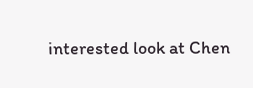interested look at Chen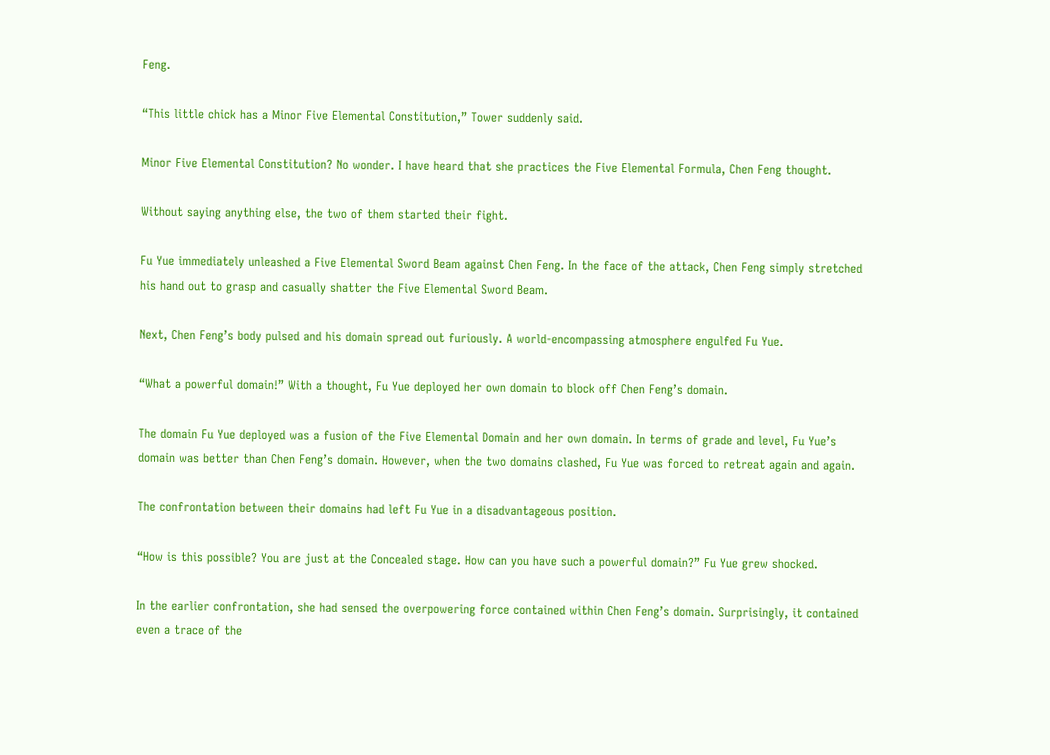Feng.

“This little chick has a Minor Five Elemental Constitution,” Tower suddenly said.

Minor Five Elemental Constitution? No wonder. I have heard that she practices the Five Elemental Formula, Chen Feng thought.

Without saying anything else, the two of them started their fight.

Fu Yue immediately unleashed a Five Elemental Sword Beam against Chen Feng. In the face of the attack, Chen Feng simply stretched his hand out to grasp and casually shatter the Five Elemental Sword Beam.

Next, Chen Feng’s body pulsed and his domain spread out furiously. A world-encompassing atmosphere engulfed Fu Yue.

“What a powerful domain!” With a thought, Fu Yue deployed her own domain to block off Chen Feng’s domain.

The domain Fu Yue deployed was a fusion of the Five Elemental Domain and her own domain. In terms of grade and level, Fu Yue’s domain was better than Chen Feng’s domain. However, when the two domains clashed, Fu Yue was forced to retreat again and again.

The confrontation between their domains had left Fu Yue in a disadvantageous position.

“How is this possible? You are just at the Concealed stage. How can you have such a powerful domain?” Fu Yue grew shocked.

In the earlier confrontation, she had sensed the overpowering force contained within Chen Feng’s domain. Surprisingly, it contained even a trace of the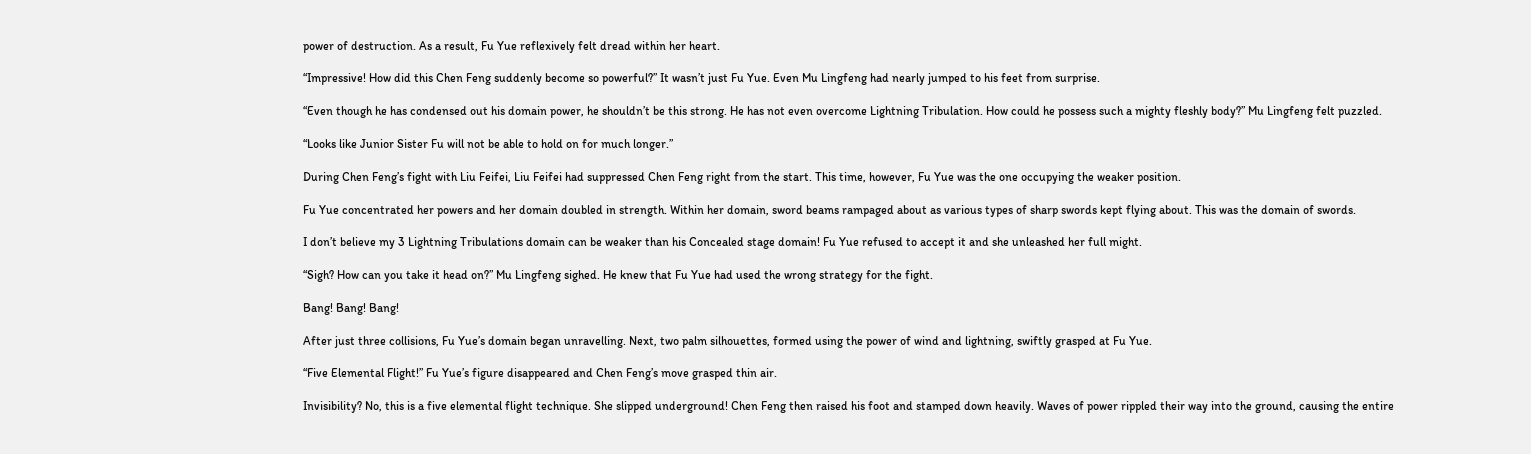power of destruction. As a result, Fu Yue reflexively felt dread within her heart.

“Impressive! How did this Chen Feng suddenly become so powerful?” It wasn’t just Fu Yue. Even Mu Lingfeng had nearly jumped to his feet from surprise.

“Even though he has condensed out his domain power, he shouldn’t be this strong. He has not even overcome Lightning Tribulation. How could he possess such a mighty fleshly body?” Mu Lingfeng felt puzzled.

“Looks like Junior Sister Fu will not be able to hold on for much longer.”

During Chen Feng’s fight with Liu Feifei, Liu Feifei had suppressed Chen Feng right from the start. This time, however, Fu Yue was the one occupying the weaker position.

Fu Yue concentrated her powers and her domain doubled in strength. Within her domain, sword beams rampaged about as various types of sharp swords kept flying about. This was the domain of swords.

I don’t believe my 3 Lightning Tribulations domain can be weaker than his Concealed stage domain! Fu Yue refused to accept it and she unleashed her full might.

“Sigh? How can you take it head on?” Mu Lingfeng sighed. He knew that Fu Yue had used the wrong strategy for the fight.

Bang! Bang! Bang!

After just three collisions, Fu Yue’s domain began unravelling. Next, two palm silhouettes, formed using the power of wind and lightning, swiftly grasped at Fu Yue.

“Five Elemental Flight!” Fu Yue’s figure disappeared and Chen Feng’s move grasped thin air.

Invisibility? No, this is a five elemental flight technique. She slipped underground! Chen Feng then raised his foot and stamped down heavily. Waves of power rippled their way into the ground, causing the entire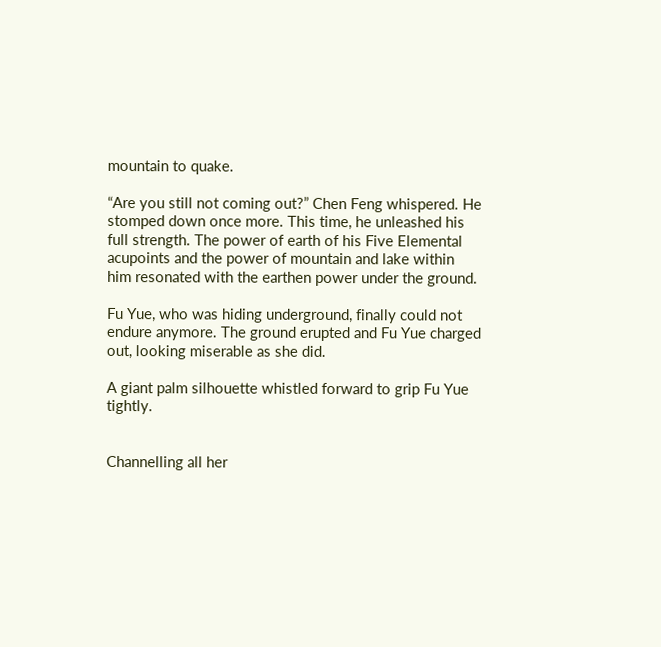mountain to quake.

“Are you still not coming out?” Chen Feng whispered. He stomped down once more. This time, he unleashed his full strength. The power of earth of his Five Elemental acupoints and the power of mountain and lake within him resonated with the earthen power under the ground.

Fu Yue, who was hiding underground, finally could not endure anymore. The ground erupted and Fu Yue charged out, looking miserable as she did.

A giant palm silhouette whistled forward to grip Fu Yue tightly.


Channelling all her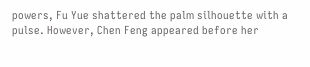powers, Fu Yue shattered the palm silhouette with a pulse. However, Chen Feng appeared before her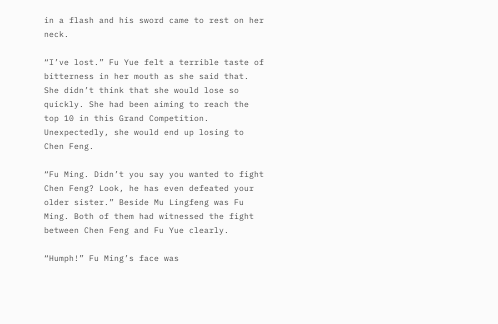in a flash and his sword came to rest on her neck.

“I’ve lost.” Fu Yue felt a terrible taste of bitterness in her mouth as she said that. She didn’t think that she would lose so quickly. She had been aiming to reach the top 10 in this Grand Competition. Unexpectedly, she would end up losing to Chen Feng.

“Fu Ming. Didn’t you say you wanted to fight Chen Feng? Look, he has even defeated your older sister.” Beside Mu Lingfeng was Fu Ming. Both of them had witnessed the fight between Chen Feng and Fu Yue clearly.

“Humph!” Fu Ming’s face was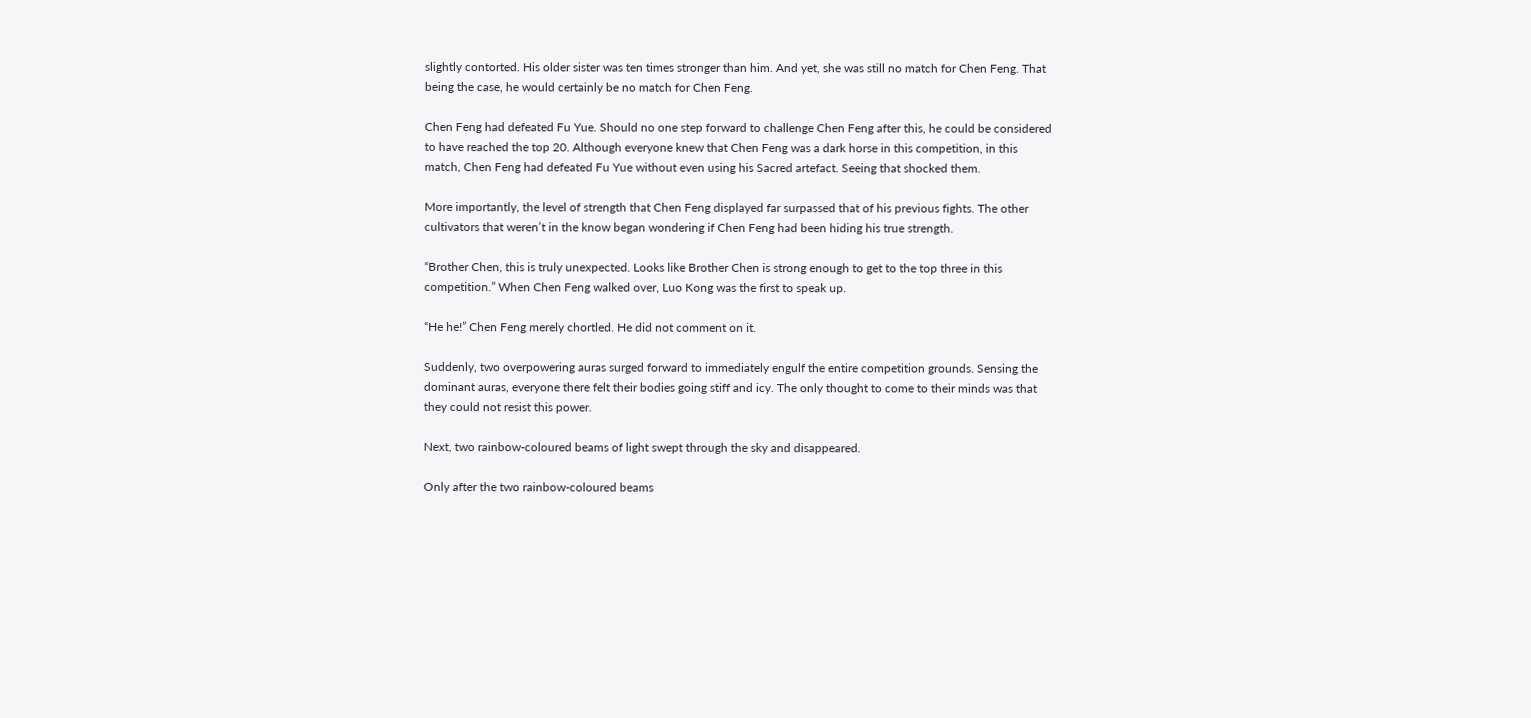slightly contorted. His older sister was ten times stronger than him. And yet, she was still no match for Chen Feng. That being the case, he would certainly be no match for Chen Feng.

Chen Feng had defeated Fu Yue. Should no one step forward to challenge Chen Feng after this, he could be considered to have reached the top 20. Although everyone knew that Chen Feng was a dark horse in this competition, in this match, Chen Feng had defeated Fu Yue without even using his Sacred artefact. Seeing that shocked them.

More importantly, the level of strength that Chen Feng displayed far surpassed that of his previous fights. The other cultivators that weren’t in the know began wondering if Chen Feng had been hiding his true strength.

“Brother Chen, this is truly unexpected. Looks like Brother Chen is strong enough to get to the top three in this competition.” When Chen Feng walked over, Luo Kong was the first to speak up.

“He he!” Chen Feng merely chortled. He did not comment on it.

Suddenly, two overpowering auras surged forward to immediately engulf the entire competition grounds. Sensing the dominant auras, everyone there felt their bodies going stiff and icy. The only thought to come to their minds was that they could not resist this power.

Next, two rainbow-coloured beams of light swept through the sky and disappeared.

Only after the two rainbow-coloured beams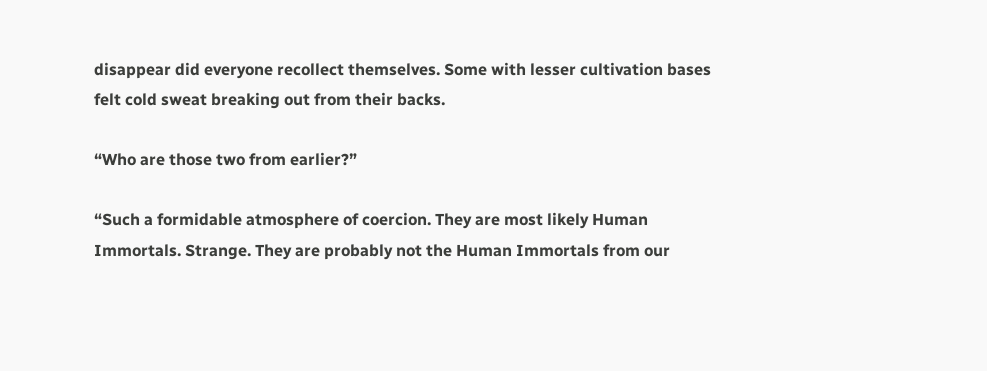disappear did everyone recollect themselves. Some with lesser cultivation bases felt cold sweat breaking out from their backs.

“Who are those two from earlier?”

“Such a formidable atmosphere of coercion. They are most likely Human Immortals. Strange. They are probably not the Human Immortals from our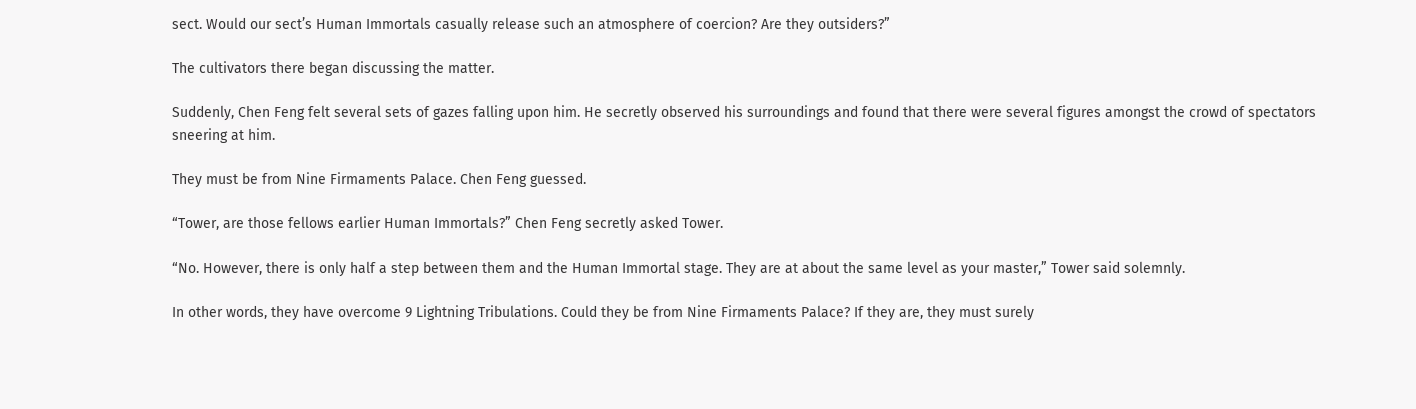sect. Would our sect’s Human Immortals casually release such an atmosphere of coercion? Are they outsiders?”

The cultivators there began discussing the matter.

Suddenly, Chen Feng felt several sets of gazes falling upon him. He secretly observed his surroundings and found that there were several figures amongst the crowd of spectators sneering at him.

They must be from Nine Firmaments Palace. Chen Feng guessed.

“Tower, are those fellows earlier Human Immortals?” Chen Feng secretly asked Tower.

“No. However, there is only half a step between them and the Human Immortal stage. They are at about the same level as your master,” Tower said solemnly.

In other words, they have overcome 9 Lightning Tribulations. Could they be from Nine Firmaments Palace? If they are, they must surely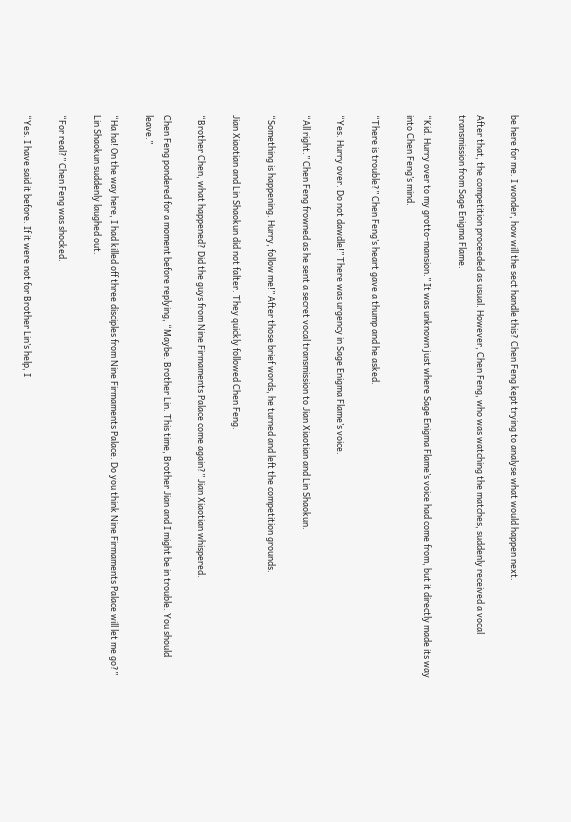be here for me. I wonder, how will the sect handle this? Chen Feng kept trying to analyse what would happen next.

After that, the competition proceeded as usual. However, Chen Feng, who was watching the matches, suddenly received a vocal transmission from Sage Enigma Flame.

“Kid. Hurry over to my grotto-mansion.” It was unknown just where Sage Enigma Flame’s voice had come from, but it directly made its way into Chen Feng’s mind.

“There is trouble?” Chen Feng’s heart gave a thump and he asked.

“Yes. Hurry over. Do not dawdle!” There was urgency in Sage Enigma Flame’s voice.

“All right.” Chen Feng frowned as he sent a secret vocal transmission to Jian Xiaotian and Lin Shaokun.

“Something is happening. Hurry, follow me!” After those brief words, he turned and left the competition grounds.

Jian Xiaotian and Lin Shaokun did not falter. They quickly followed Chen Feng.

“Brother Chen, what happened? Did the guys from Nine Firmaments Palace come again?” Jian Xiaotian whispered.

Chen Feng pondered for a moment before replying, “Maybe. Brother Lin. This time, Brother Jian and I might be in trouble. You should leave.”

“Ha ha! On the way here, I had killed off three disciples from Nine Firmaments Palace. Do you think Nine Firmaments Palace will let me go?” Lin Shaokun suddenly laughed out.

“For real?” Chen Feng was shocked.

“Yes. I have said it before. If it were not for Brother Lin’s help, I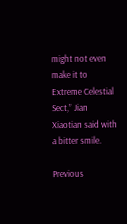might not even make it to Extreme Celestial Sect,” Jian Xiaotian said with a bitter smile.

Previous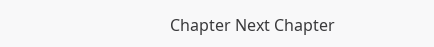Chapter Next Chapter